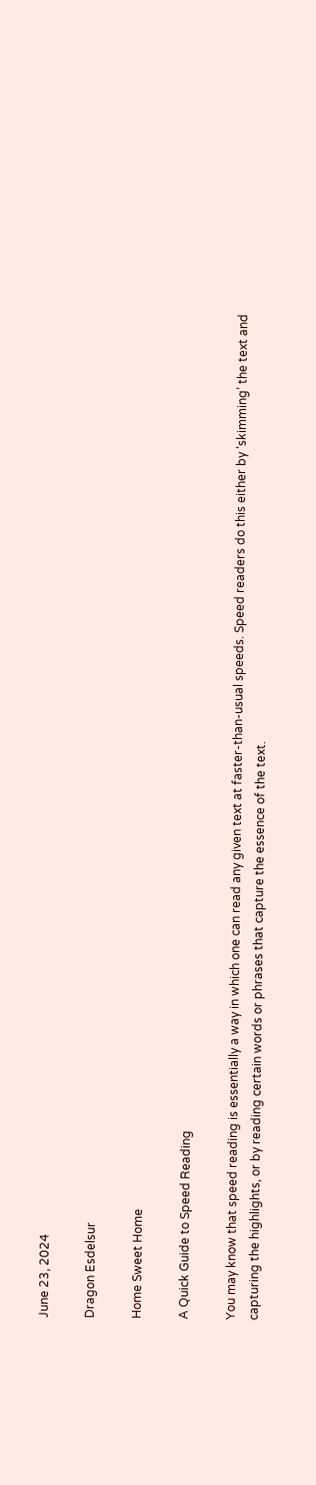June 23, 2024

Dragon Esdelsur

Home Sweet Home

A Quick Guide to Speed Reading

You may know that speed reading is essentially a way in which one can read any given text at faster-than-usual speeds. Speed readers do this either by ‘skimming’ the text and capturing the highlights, or by reading certain words or phrases that capture the essence of the text.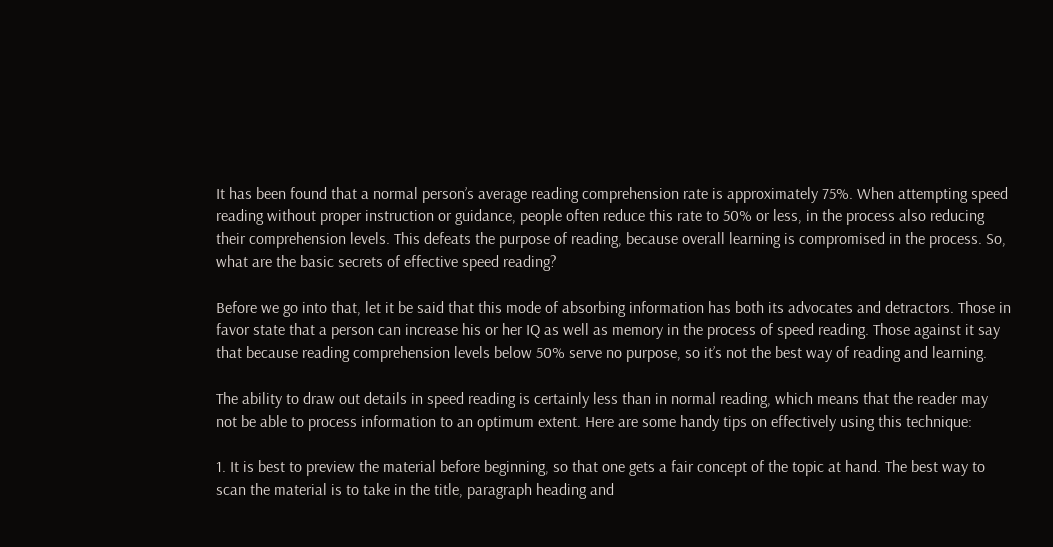It has been found that a normal person’s average reading comprehension rate is approximately 75%. When attempting speed reading without proper instruction or guidance, people often reduce this rate to 50% or less, in the process also reducing their comprehension levels. This defeats the purpose of reading, because overall learning is compromised in the process. So, what are the basic secrets of effective speed reading?

Before we go into that, let it be said that this mode of absorbing information has both its advocates and detractors. Those in favor state that a person can increase his or her IQ as well as memory in the process of speed reading. Those against it say that because reading comprehension levels below 50% serve no purpose, so it’s not the best way of reading and learning.

The ability to draw out details in speed reading is certainly less than in normal reading, which means that the reader may not be able to process information to an optimum extent. Here are some handy tips on effectively using this technique:

1. It is best to preview the material before beginning, so that one gets a fair concept of the topic at hand. The best way to scan the material is to take in the title, paragraph heading and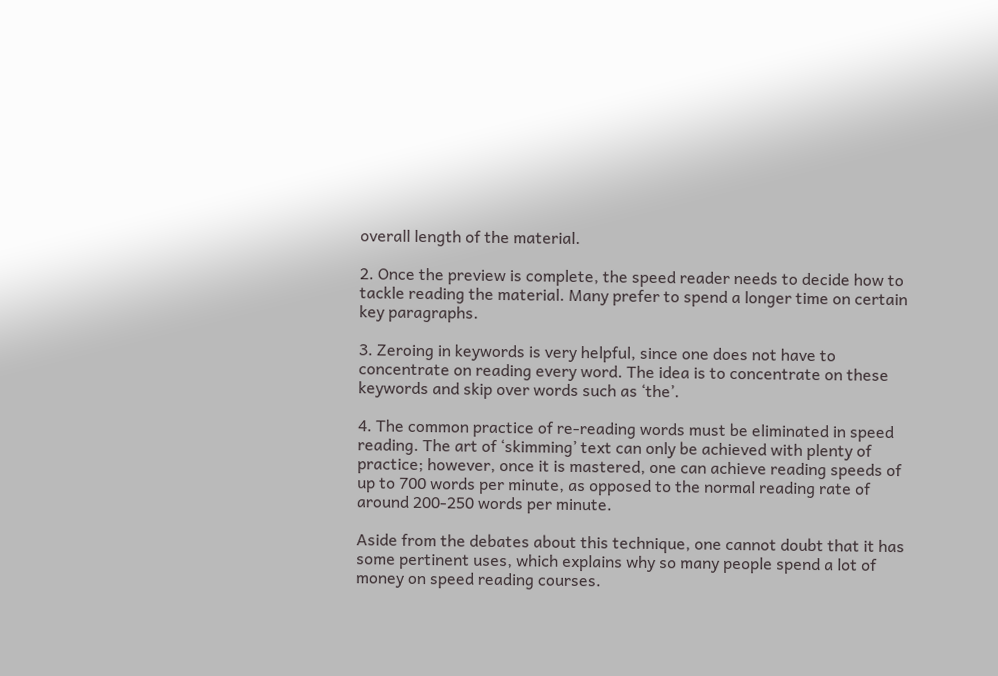overall length of the material.

2. Once the preview is complete, the speed reader needs to decide how to tackle reading the material. Many prefer to spend a longer time on certain key paragraphs.

3. Zeroing in keywords is very helpful, since one does not have to concentrate on reading every word. The idea is to concentrate on these keywords and skip over words such as ‘the’.

4. The common practice of re-reading words must be eliminated in speed reading. The art of ‘skimming’ text can only be achieved with plenty of practice; however, once it is mastered, one can achieve reading speeds of up to 700 words per minute, as opposed to the normal reading rate of around 200-250 words per minute.

Aside from the debates about this technique, one cannot doubt that it has some pertinent uses, which explains why so many people spend a lot of money on speed reading courses.